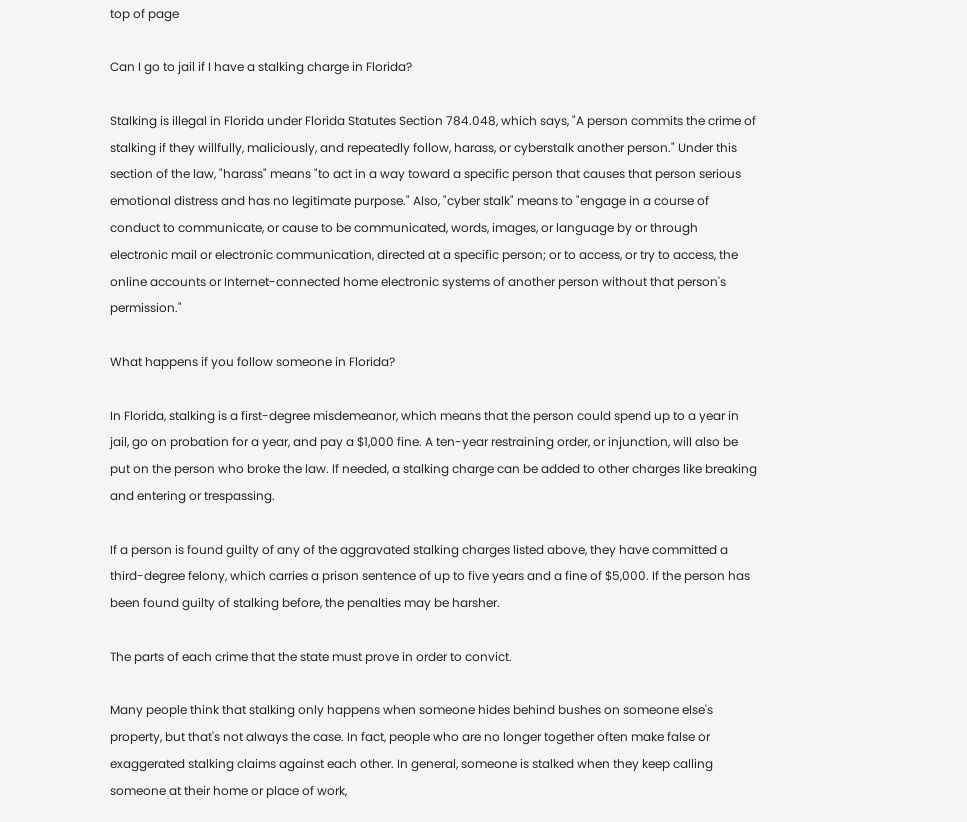top of page

Can I go to jail if I have a stalking charge in Florida?

Stalking is illegal in Florida under Florida Statutes Section 784.048, which says, "A person commits the crime of stalking if they willfully, maliciously, and repeatedly follow, harass, or cyberstalk another person." Under this section of the law, "harass" means "to act in a way toward a specific person that causes that person serious emotional distress and has no legitimate purpose." Also, "cyber stalk" means to "engage in a course of conduct to communicate, or cause to be communicated, words, images, or language by or through electronic mail or electronic communication, directed at a specific person; or to access, or try to access, the online accounts or Internet-connected home electronic systems of another person without that person's permission."

What happens if you follow someone in Florida?

In Florida, stalking is a first-degree misdemeanor, which means that the person could spend up to a year in jail, go on probation for a year, and pay a $1,000 fine. A ten-year restraining order, or injunction, will also be put on the person who broke the law. If needed, a stalking charge can be added to other charges like breaking and entering or trespassing.

If a person is found guilty of any of the aggravated stalking charges listed above, they have committed a third-degree felony, which carries a prison sentence of up to five years and a fine of $5,000. If the person has been found guilty of stalking before, the penalties may be harsher.

The parts of each crime that the state must prove in order to convict.

Many people think that stalking only happens when someone hides behind bushes on someone else's property, but that's not always the case. In fact, people who are no longer together often make false or exaggerated stalking claims against each other. In general, someone is stalked when they keep calling someone at their home or place of work,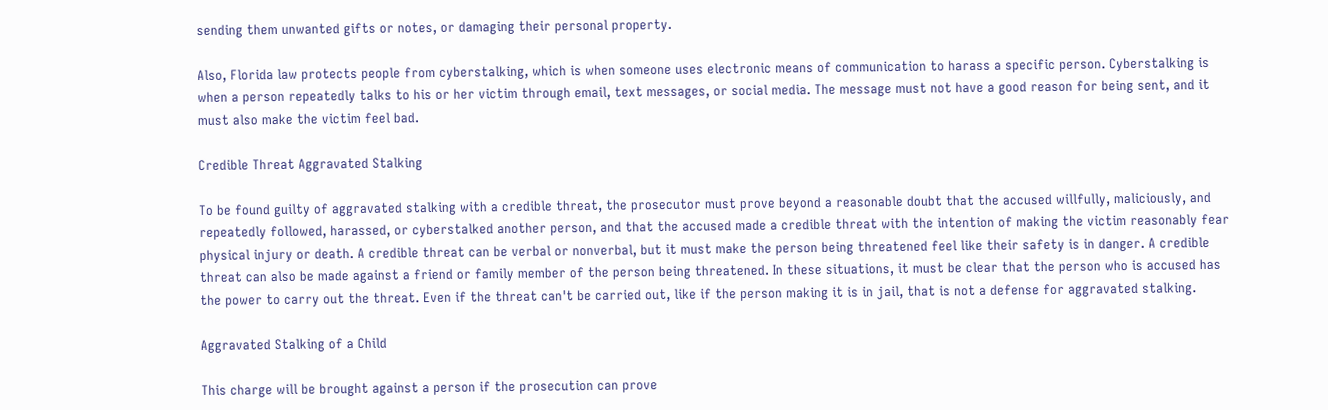sending them unwanted gifts or notes, or damaging their personal property.

Also, Florida law protects people from cyberstalking, which is when someone uses electronic means of communication to harass a specific person. Cyberstalking is when a person repeatedly talks to his or her victim through email, text messages, or social media. The message must not have a good reason for being sent, and it must also make the victim feel bad.

Credible Threat Aggravated Stalking

To be found guilty of aggravated stalking with a credible threat, the prosecutor must prove beyond a reasonable doubt that the accused willfully, maliciously, and repeatedly followed, harassed, or cyberstalked another person, and that the accused made a credible threat with the intention of making the victim reasonably fear physical injury or death. A credible threat can be verbal or nonverbal, but it must make the person being threatened feel like their safety is in danger. A credible threat can also be made against a friend or family member of the person being threatened. In these situations, it must be clear that the person who is accused has the power to carry out the threat. Even if the threat can't be carried out, like if the person making it is in jail, that is not a defense for aggravated stalking.

Aggravated Stalking of a Child

This charge will be brought against a person if the prosecution can prove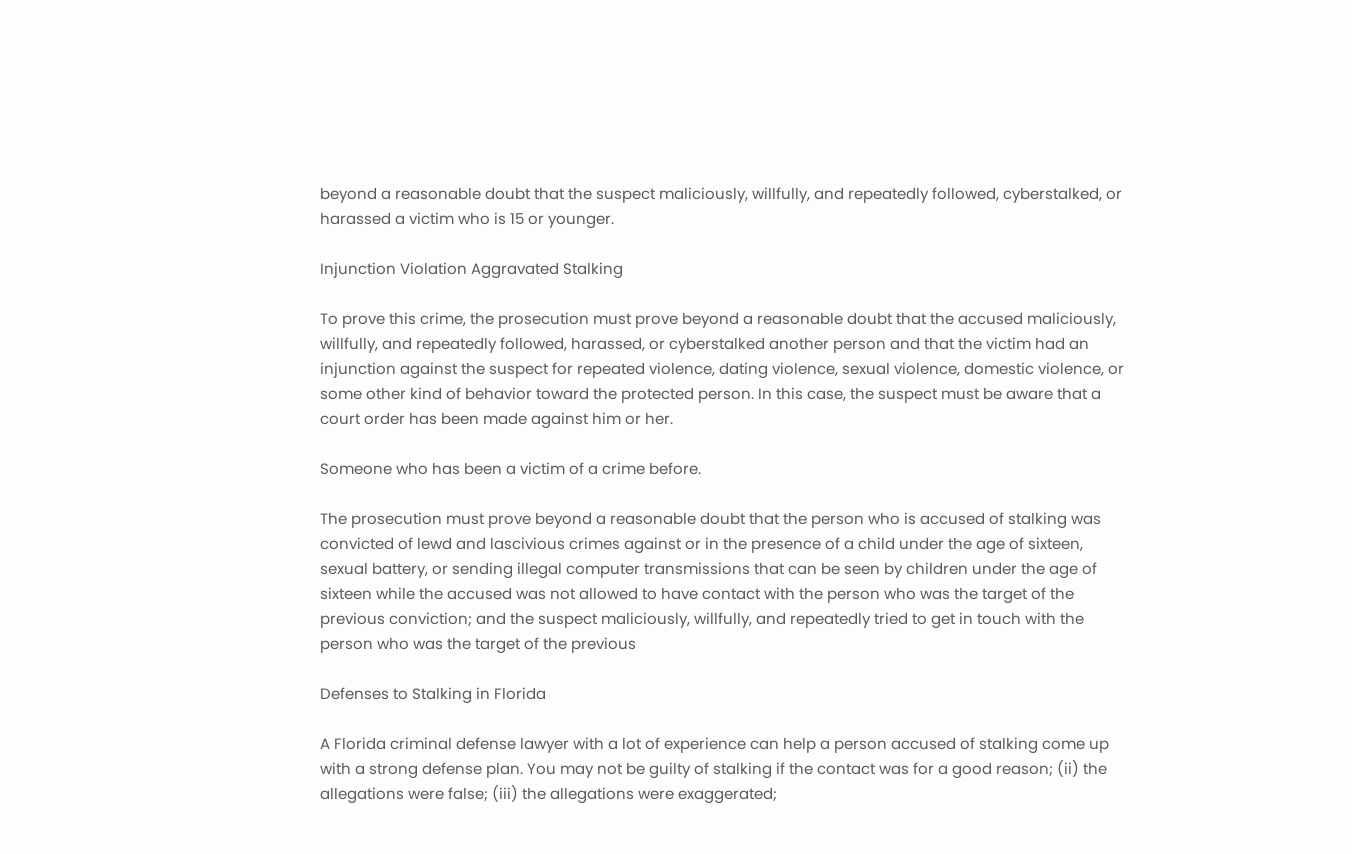beyond a reasonable doubt that the suspect maliciously, willfully, and repeatedly followed, cyberstalked, or harassed a victim who is 15 or younger.

Injunction Violation Aggravated Stalking

To prove this crime, the prosecution must prove beyond a reasonable doubt that the accused maliciously, willfully, and repeatedly followed, harassed, or cyberstalked another person and that the victim had an injunction against the suspect for repeated violence, dating violence, sexual violence, domestic violence, or some other kind of behavior toward the protected person. In this case, the suspect must be aware that a court order has been made against him or her.

Someone who has been a victim of a crime before.

The prosecution must prove beyond a reasonable doubt that the person who is accused of stalking was convicted of lewd and lascivious crimes against or in the presence of a child under the age of sixteen, sexual battery, or sending illegal computer transmissions that can be seen by children under the age of sixteen while the accused was not allowed to have contact with the person who was the target of the previous conviction; and the suspect maliciously, willfully, and repeatedly tried to get in touch with the person who was the target of the previous

Defenses to Stalking in Florida

A Florida criminal defense lawyer with a lot of experience can help a person accused of stalking come up with a strong defense plan. You may not be guilty of stalking if the contact was for a good reason; (ii) the allegations were false; (iii) the allegations were exaggerated;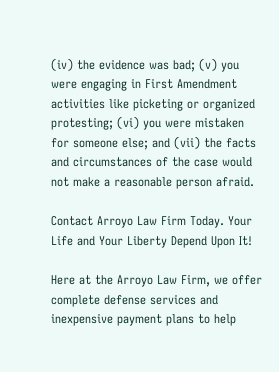(iv) the evidence was bad; (v) you were engaging in First Amendment activities like picketing or organized protesting; (vi) you were mistaken for someone else; and (vii) the facts and circumstances of the case would not make a reasonable person afraid.

Contact Arroyo Law Firm Today. Your Life and Your Liberty Depend Upon It!

Here at the Arroyo Law Firm, we offer complete defense services and inexpensive payment plans to help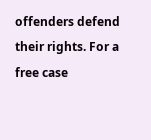offenders defend their rights. For a free case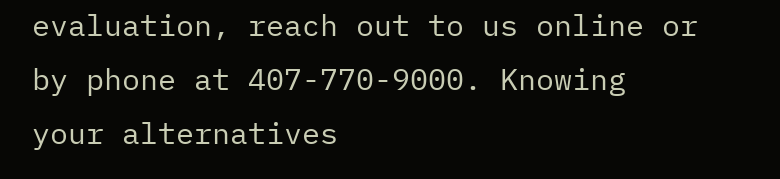evaluation, reach out to us online or by phone at 407-770-9000. Knowing your alternatives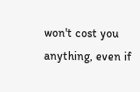won't cost you anything, even if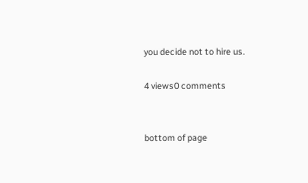you decide not to hire us.

4 views0 comments


bottom of page